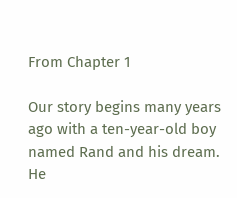From Chapter 1

Our story begins many years ago with a ten-year-old boy named Rand and his dream. He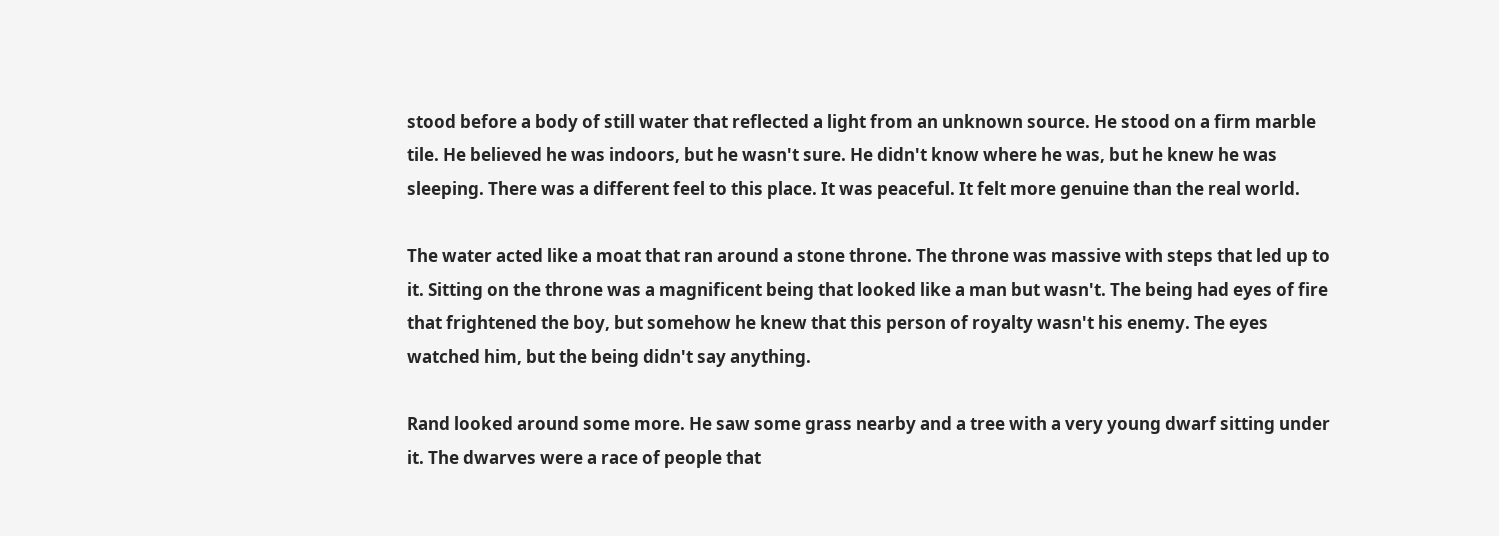stood before a body of still water that reflected a light from an unknown source. He stood on a firm marble tile. He believed he was indoors, but he wasn't sure. He didn't know where he was, but he knew he was sleeping. There was a different feel to this place. It was peaceful. It felt more genuine than the real world.

The water acted like a moat that ran around a stone throne. The throne was massive with steps that led up to it. Sitting on the throne was a magnificent being that looked like a man but wasn't. The being had eyes of fire that frightened the boy, but somehow he knew that this person of royalty wasn't his enemy. The eyes watched him, but the being didn't say anything.

Rand looked around some more. He saw some grass nearby and a tree with a very young dwarf sitting under it. The dwarves were a race of people that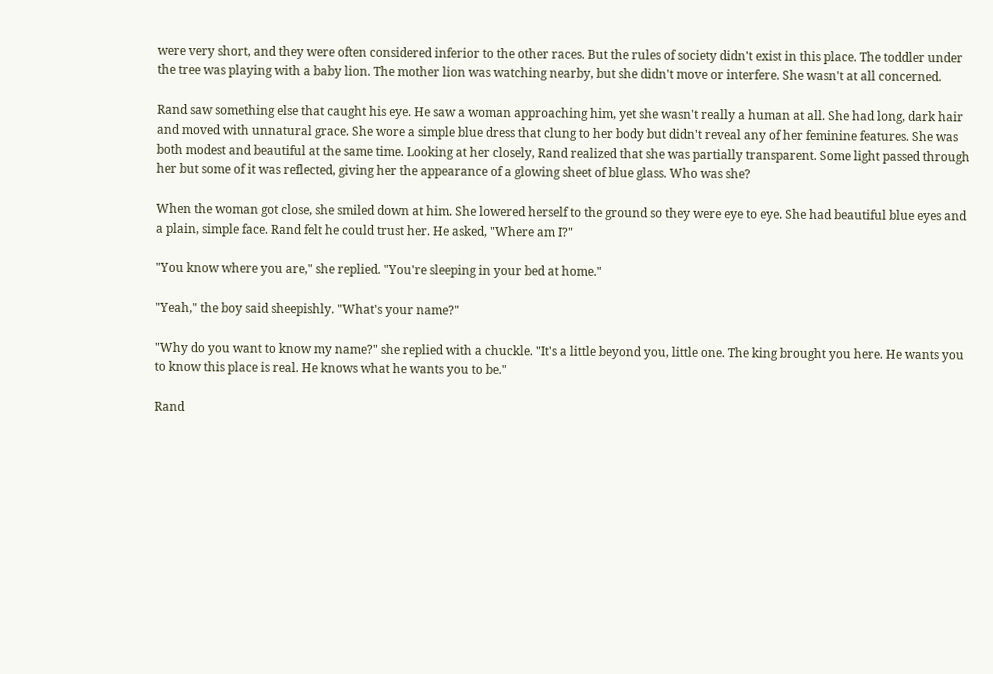were very short, and they were often considered inferior to the other races. But the rules of society didn't exist in this place. The toddler under the tree was playing with a baby lion. The mother lion was watching nearby, but she didn't move or interfere. She wasn't at all concerned.

Rand saw something else that caught his eye. He saw a woman approaching him, yet she wasn't really a human at all. She had long, dark hair and moved with unnatural grace. She wore a simple blue dress that clung to her body but didn't reveal any of her feminine features. She was both modest and beautiful at the same time. Looking at her closely, Rand realized that she was partially transparent. Some light passed through her but some of it was reflected, giving her the appearance of a glowing sheet of blue glass. Who was she?

When the woman got close, she smiled down at him. She lowered herself to the ground so they were eye to eye. She had beautiful blue eyes and a plain, simple face. Rand felt he could trust her. He asked, "Where am I?"

"You know where you are," she replied. "You're sleeping in your bed at home."

"Yeah," the boy said sheepishly. "What's your name?"

"Why do you want to know my name?" she replied with a chuckle. "It's a little beyond you, little one. The king brought you here. He wants you to know this place is real. He knows what he wants you to be."

Rand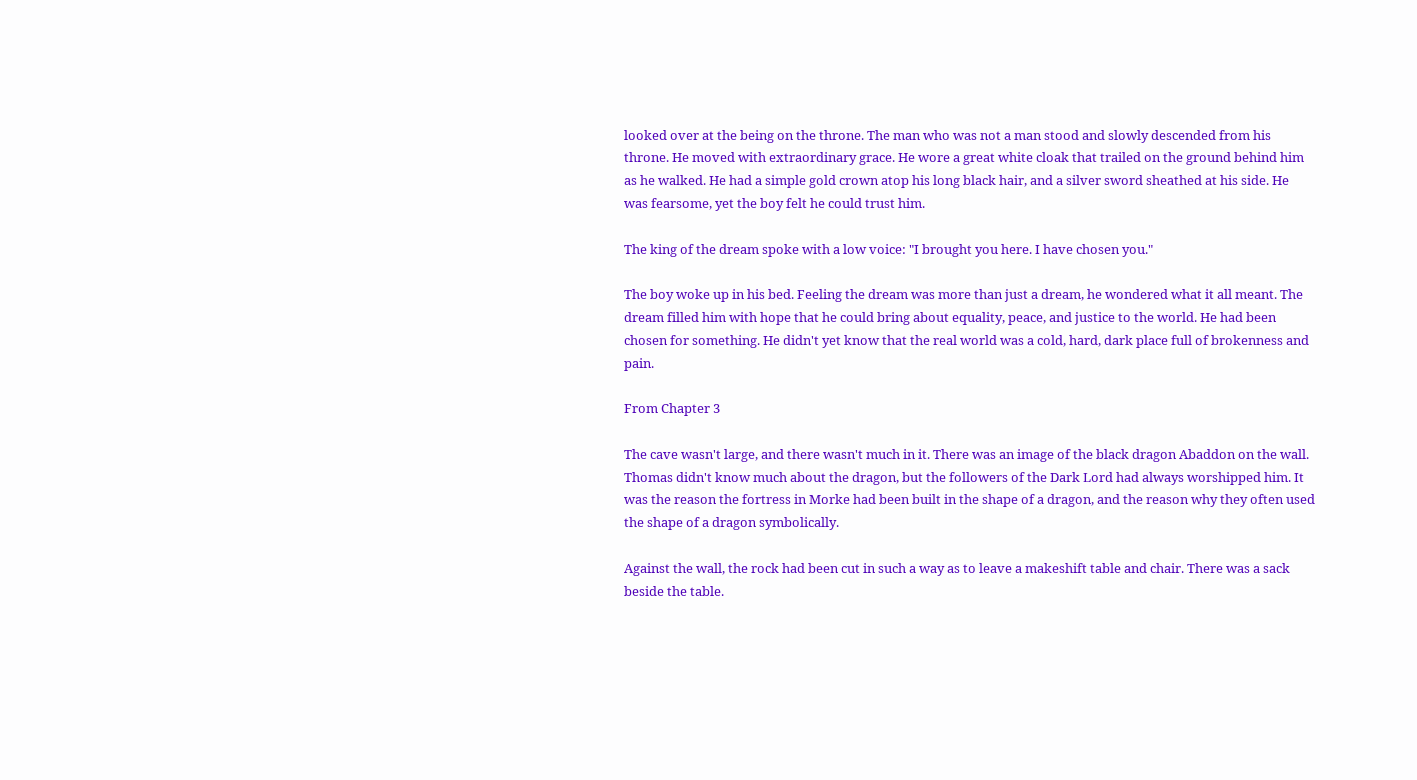looked over at the being on the throne. The man who was not a man stood and slowly descended from his throne. He moved with extraordinary grace. He wore a great white cloak that trailed on the ground behind him as he walked. He had a simple gold crown atop his long black hair, and a silver sword sheathed at his side. He was fearsome, yet the boy felt he could trust him.

The king of the dream spoke with a low voice: "I brought you here. I have chosen you."

The boy woke up in his bed. Feeling the dream was more than just a dream, he wondered what it all meant. The dream filled him with hope that he could bring about equality, peace, and justice to the world. He had been chosen for something. He didn't yet know that the real world was a cold, hard, dark place full of brokenness and pain.

From Chapter 3

The cave wasn't large, and there wasn't much in it. There was an image of the black dragon Abaddon on the wall. Thomas didn't know much about the dragon, but the followers of the Dark Lord had always worshipped him. It was the reason the fortress in Morke had been built in the shape of a dragon, and the reason why they often used the shape of a dragon symbolically.

Against the wall, the rock had been cut in such a way as to leave a makeshift table and chair. There was a sack beside the table.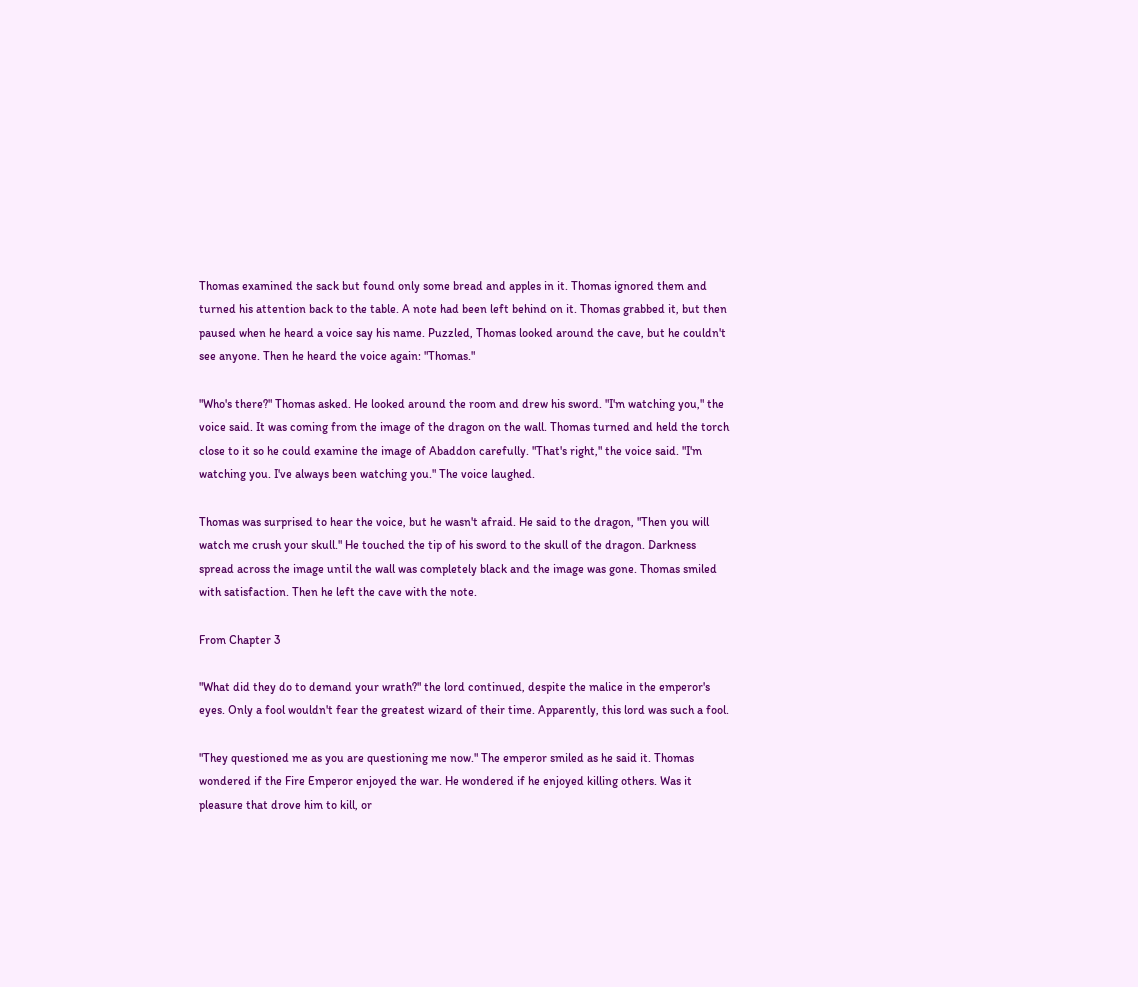Thomas examined the sack but found only some bread and apples in it. Thomas ignored them and turned his attention back to the table. A note had been left behind on it. Thomas grabbed it, but then paused when he heard a voice say his name. Puzzled, Thomas looked around the cave, but he couldn't see anyone. Then he heard the voice again: "Thomas."

"Who's there?" Thomas asked. He looked around the room and drew his sword. "I'm watching you," the voice said. It was coming from the image of the dragon on the wall. Thomas turned and held the torch close to it so he could examine the image of Abaddon carefully. "That's right," the voice said. "I'm watching you. I've always been watching you." The voice laughed.

Thomas was surprised to hear the voice, but he wasn't afraid. He said to the dragon, "Then you will watch me crush your skull." He touched the tip of his sword to the skull of the dragon. Darkness spread across the image until the wall was completely black and the image was gone. Thomas smiled with satisfaction. Then he left the cave with the note.

From Chapter 3

"What did they do to demand your wrath?" the lord continued, despite the malice in the emperor's eyes. Only a fool wouldn't fear the greatest wizard of their time. Apparently, this lord was such a fool.

"They questioned me as you are questioning me now." The emperor smiled as he said it. Thomas wondered if the Fire Emperor enjoyed the war. He wondered if he enjoyed killing others. Was it pleasure that drove him to kill, or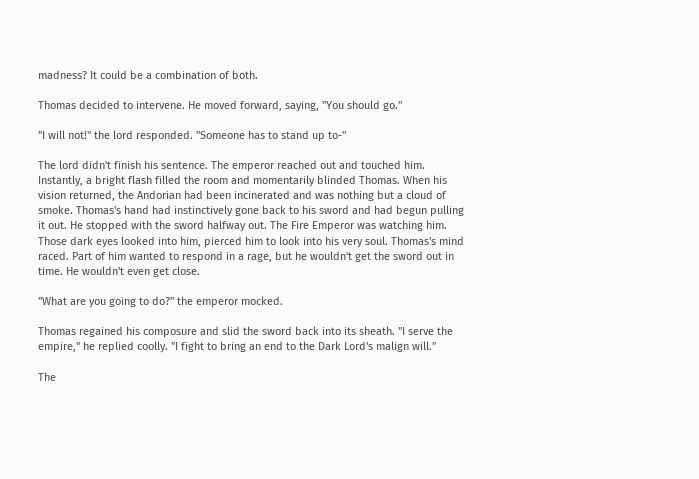madness? It could be a combination of both.

Thomas decided to intervene. He moved forward, saying, "You should go."

"I will not!" the lord responded. "Someone has to stand up to-"

The lord didn't finish his sentence. The emperor reached out and touched him. Instantly, a bright flash filled the room and momentarily blinded Thomas. When his vision returned, the Andorian had been incinerated and was nothing but a cloud of smoke. Thomas's hand had instinctively gone back to his sword and had begun pulling it out. He stopped with the sword halfway out. The Fire Emperor was watching him. Those dark eyes looked into him, pierced him to look into his very soul. Thomas's mind raced. Part of him wanted to respond in a rage, but he wouldn't get the sword out in time. He wouldn't even get close.

"What are you going to do?" the emperor mocked.

Thomas regained his composure and slid the sword back into its sheath. "I serve the empire," he replied coolly. "I fight to bring an end to the Dark Lord's malign will."

The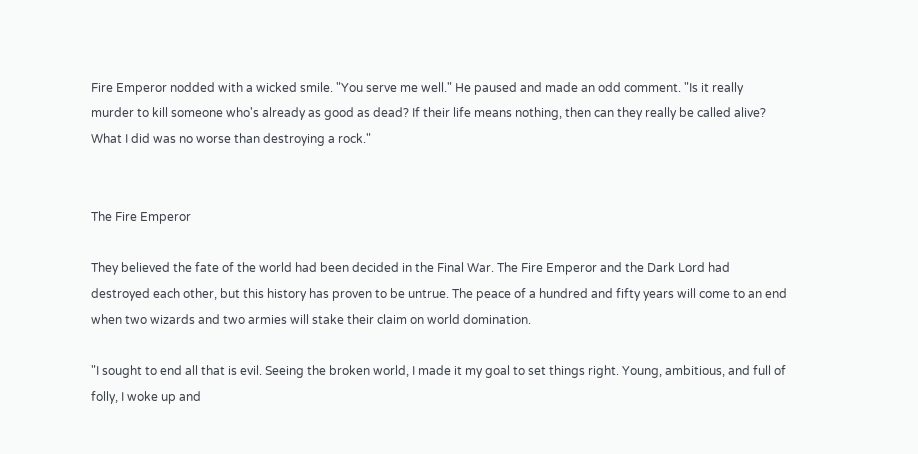Fire Emperor nodded with a wicked smile. "You serve me well." He paused and made an odd comment. "Is it really murder to kill someone who's already as good as dead? If their life means nothing, then can they really be called alive? What I did was no worse than destroying a rock."


The Fire Emperor

They believed the fate of the world had been decided in the Final War. The Fire Emperor and the Dark Lord had destroyed each other, but this history has proven to be untrue. The peace of a hundred and fifty years will come to an end when two wizards and two armies will stake their claim on world domination.

"I sought to end all that is evil. Seeing the broken world, I made it my goal to set things right. Young, ambitious, and full of folly, I woke up and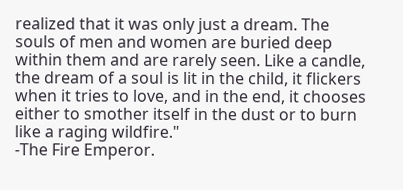realized that it was only just a dream. The souls of men and women are buried deep within them and are rarely seen. Like a candle, the dream of a soul is lit in the child, it flickers when it tries to love, and in the end, it chooses either to smother itself in the dust or to burn like a raging wildfire."
-The Fire Emperor.